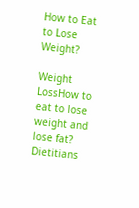How to Eat to Lose Weight?

Weight LossHow to eat to lose weight and lose fat? Dietitians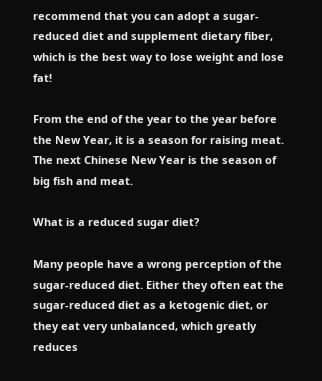recommend that you can adopt a sugar-reduced diet and supplement dietary fiber, which is the best way to lose weight and lose fat!

From the end of the year to the year before the New Year, it is a season for raising meat. The next Chinese New Year is the season of big fish and meat.

What is a reduced sugar diet?

Many people have a wrong perception of the sugar-reduced diet. Either they often eat the sugar-reduced diet as a ketogenic diet, or they eat very unbalanced, which greatly reduces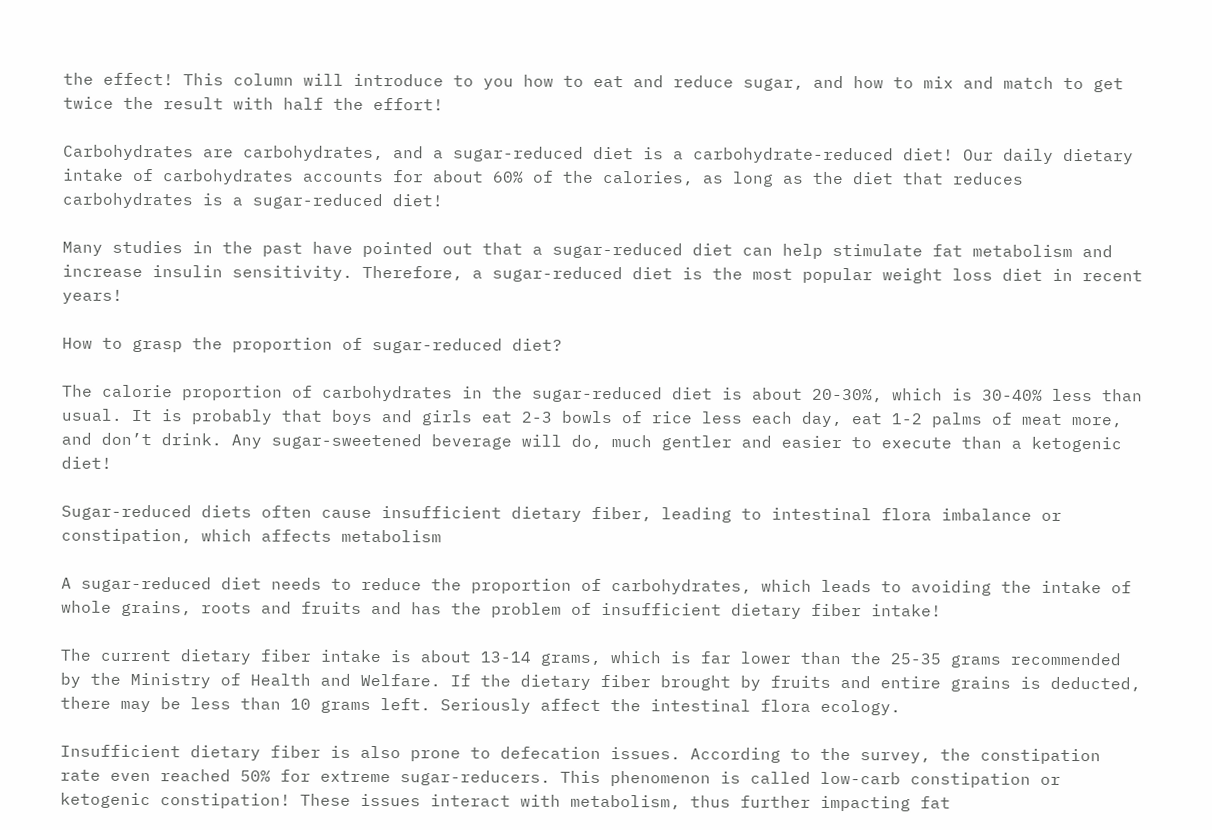the effect! This column will introduce to you how to eat and reduce sugar, and how to mix and match to get twice the result with half the effort!

Carbohydrates are carbohydrates, and a sugar-reduced diet is a carbohydrate-reduced diet! Our daily dietary intake of carbohydrates accounts for about 60% of the calories, as long as the diet that reduces carbohydrates is a sugar-reduced diet!

Many studies in the past have pointed out that a sugar-reduced diet can help stimulate fat metabolism and increase insulin sensitivity. Therefore, a sugar-reduced diet is the most popular weight loss diet in recent years!

How to grasp the proportion of sugar-reduced diet?

The calorie proportion of carbohydrates in the sugar-reduced diet is about 20-30%, which is 30-40% less than usual. It is probably that boys and girls eat 2-3 bowls of rice less each day, eat 1-2 palms of meat more, and don’t drink. Any sugar-sweetened beverage will do, much gentler and easier to execute than a ketogenic diet!

Sugar-reduced diets often cause insufficient dietary fiber, leading to intestinal flora imbalance or constipation, which affects metabolism

A sugar-reduced diet needs to reduce the proportion of carbohydrates, which leads to avoiding the intake of whole grains, roots and fruits and has the problem of insufficient dietary fiber intake!

The current dietary fiber intake is about 13-14 grams, which is far lower than the 25-35 grams recommended by the Ministry of Health and Welfare. If the dietary fiber brought by fruits and entire grains is deducted, there may be less than 10 grams left. Seriously affect the intestinal flora ecology.

Insufficient dietary fiber is also prone to defecation issues. According to the survey, the constipation rate even reached 50% for extreme sugar-reducers. This phenomenon is called low-carb constipation or ketogenic constipation! These issues interact with metabolism, thus further impacting fat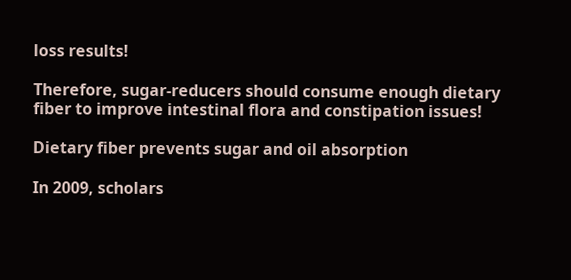loss results!

Therefore, sugar-reducers should consume enough dietary fiber to improve intestinal flora and constipation issues!

Dietary fiber prevents sugar and oil absorption

In 2009, scholars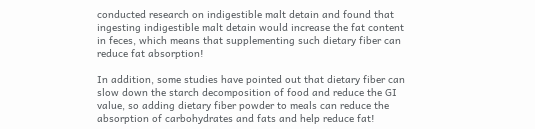conducted research on indigestible malt detain and found that ingesting indigestible malt detain would increase the fat content in feces, which means that supplementing such dietary fiber can reduce fat absorption!

In addition, some studies have pointed out that dietary fiber can slow down the starch decomposition of food and reduce the GI value, so adding dietary fiber powder to meals can reduce the absorption of carbohydrates and fats and help reduce fat!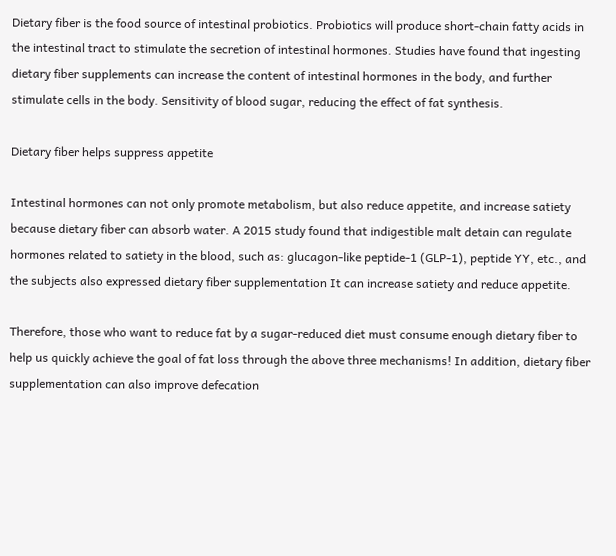Dietary fiber is the food source of intestinal probiotics. Probiotics will produce short-chain fatty acids in the intestinal tract to stimulate the secretion of intestinal hormones. Studies have found that ingesting dietary fiber supplements can increase the content of intestinal hormones in the body, and further stimulate cells in the body. Sensitivity of blood sugar, reducing the effect of fat synthesis.

Dietary fiber helps suppress appetite

Intestinal hormones can not only promote metabolism, but also reduce appetite, and increase satiety because dietary fiber can absorb water. A 2015 study found that indigestible malt detain can regulate hormones related to satiety in the blood, such as: glucagon-like peptide-1 (GLP-1), peptide YY, etc., and the subjects also expressed dietary fiber supplementation It can increase satiety and reduce appetite.

Therefore, those who want to reduce fat by a sugar-reduced diet must consume enough dietary fiber to help us quickly achieve the goal of fat loss through the above three mechanisms! In addition, dietary fiber supplementation can also improve defecation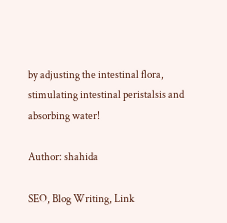by adjusting the intestinal flora, stimulating intestinal peristalsis and absorbing water!

Author: shahida

SEO, Blog Writing, Link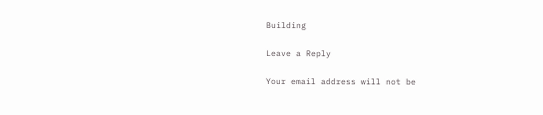Building

Leave a Reply

Your email address will not be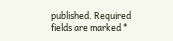published. Required fields are marked *